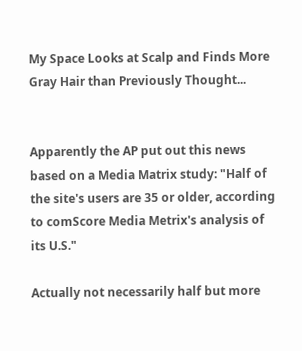My Space Looks at Scalp and Finds More Gray Hair than Previously Thought...


Apparently the AP put out this news based on a Media Matrix study: "Half of the site's users are 35 or older, according to comScore Media Metrix's analysis of its U.S."

Actually not necessarily half but more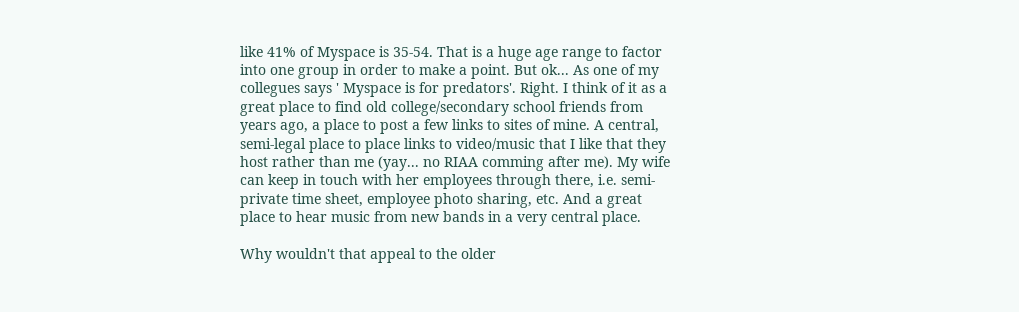like 41% of Myspace is 35-54. That is a huge age range to factor into one group in order to make a point. But ok... As one of my collegues says ' Myspace is for predators'. Right. I think of it as a great place to find old college/secondary school friends from years ago, a place to post a few links to sites of mine. A central, semi-legal place to place links to video/music that I like that they host rather than me (yay... no RIAA comming after me). My wife can keep in touch with her employees through there, i.e. semi-private time sheet, employee photo sharing, etc. And a great place to hear music from new bands in a very central place.

Why wouldn't that appeal to the older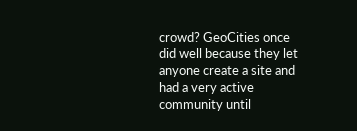crowd? GeoCities once did well because they let anyone create a site and had a very active community until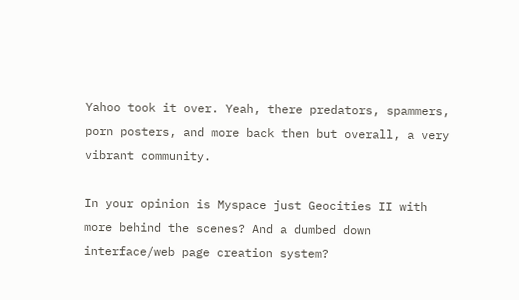Yahoo took it over. Yeah, there predators, spammers, porn posters, and more back then but overall, a very vibrant community.

In your opinion is Myspace just Geocities II with more behind the scenes? And a dumbed down interface/web page creation system?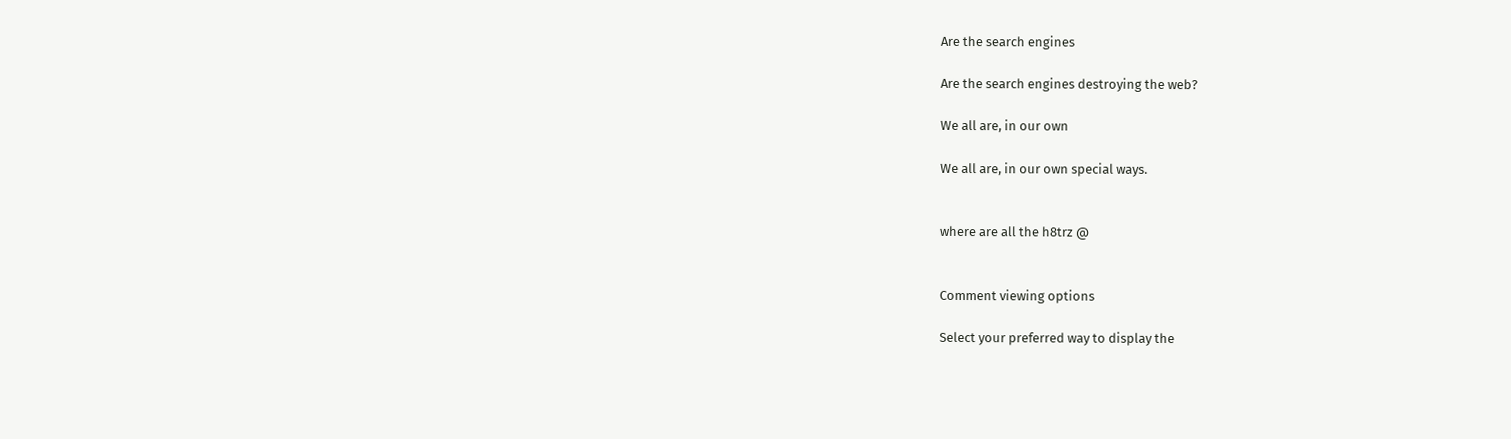Are the search engines

Are the search engines destroying the web?

We all are, in our own

We all are, in our own special ways.


where are all the h8trz @


Comment viewing options

Select your preferred way to display the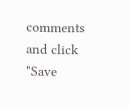comments and click "Save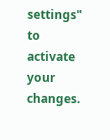settings" to activate your changes.